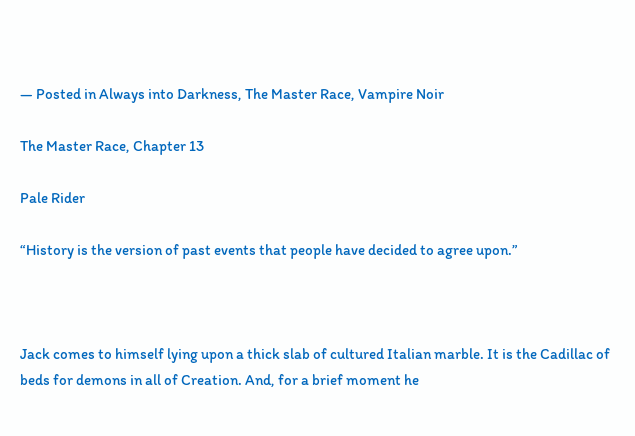— Posted in Always into Darkness, The Master Race, Vampire Noir

The Master Race, Chapter 13

Pale Rider

“History is the version of past events that people have decided to agree upon.”



Jack comes to himself lying upon a thick slab of cultured Italian marble. It is the Cadillac of beds for demons in all of Creation. And, for a brief moment he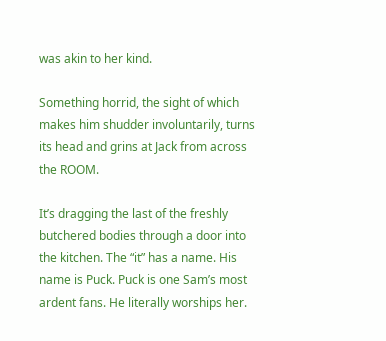was akin to her kind.

Something horrid, the sight of which makes him shudder involuntarily, turns its head and grins at Jack from across the ROOM.

It’s dragging the last of the freshly butchered bodies through a door into the kitchen. The “it” has a name. His name is Puck. Puck is one Sam’s most ardent fans. He literally worships her.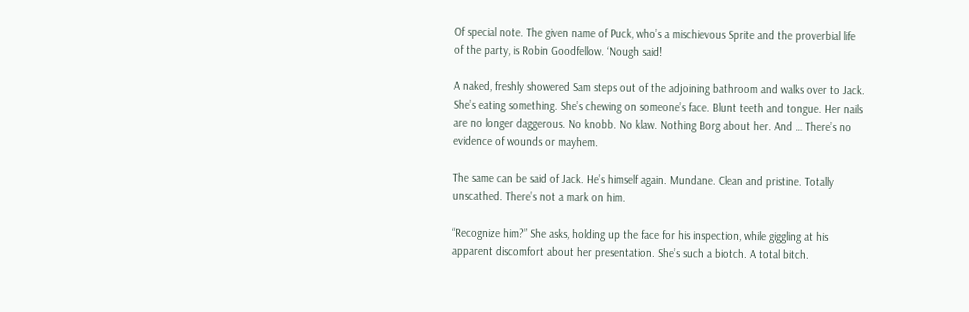Of special note. The given name of Puck, who’s a mischievous Sprite and the proverbial life of the party, is Robin Goodfellow. ‘Nough said!

A naked, freshly showered Sam steps out of the adjoining bathroom and walks over to Jack. She’s eating something. She’s chewing on someone’s face. Blunt teeth and tongue. Her nails are no longer daggerous. No knobb. No klaw. Nothing Borg about her. And … There’s no evidence of wounds or mayhem.

The same can be said of Jack. He’s himself again. Mundane. Clean and pristine. Totally unscathed. There’s not a mark on him.

“Recognize him?” She asks, holding up the face for his inspection, while giggling at his apparent discomfort about her presentation. She’s such a biotch. A total bitch.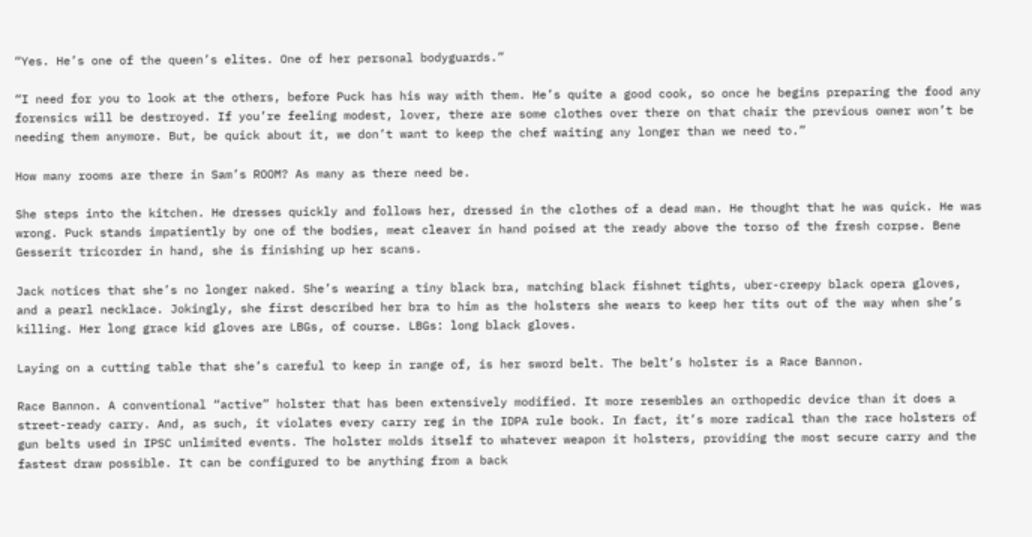“Yes. He’s one of the queen’s elites. One of her personal bodyguards.”

“I need for you to look at the others, before Puck has his way with them. He’s quite a good cook, so once he begins preparing the food any forensics will be destroyed. If you’re feeling modest, lover, there are some clothes over there on that chair the previous owner won’t be needing them anymore. But, be quick about it, we don’t want to keep the chef waiting any longer than we need to.”

How many rooms are there in Sam’s ROOM? As many as there need be.

She steps into the kitchen. He dresses quickly and follows her, dressed in the clothes of a dead man. He thought that he was quick. He was wrong. Puck stands impatiently by one of the bodies, meat cleaver in hand poised at the ready above the torso of the fresh corpse. Bene Gesserit tricorder in hand, she is finishing up her scans.

Jack notices that she’s no longer naked. She’s wearing a tiny black bra, matching black fishnet tights, uber-creepy black opera gloves, and a pearl necklace. Jokingly, she first described her bra to him as the holsters she wears to keep her tits out of the way when she’s killing. Her long grace kid gloves are LBGs, of course. LBGs: long black gloves.

Laying on a cutting table that she’s careful to keep in range of, is her sword belt. The belt’s holster is a Race Bannon.

Race Bannon. A conventional “active” holster that has been extensively modified. It more resembles an orthopedic device than it does a street-ready carry. And, as such, it violates every carry reg in the IDPA rule book. In fact, it’s more radical than the race holsters of gun belts used in IPSC unlimited events. The holster molds itself to whatever weapon it holsters, providing the most secure carry and the fastest draw possible. It can be configured to be anything from a back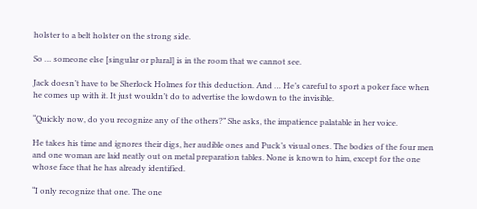holster to a belt holster on the strong side.

So … someone else [singular or plural] is in the room that we cannot see.

Jack doesn’t have to be Sherlock Holmes for this deduction. And … He’s careful to sport a poker face when he comes up with it. It just wouldn’t do to advertise the lowdown to the invisible.

“Quickly now, do you recognize any of the others?” She asks, the impatience palatable in her voice.

He takes his time and ignores their digs, her audible ones and Puck’s visual ones. The bodies of the four men and one woman are laid neatly out on metal preparation tables. None is known to him, except for the one whose face that he has already identified.

“I only recognize that one. The one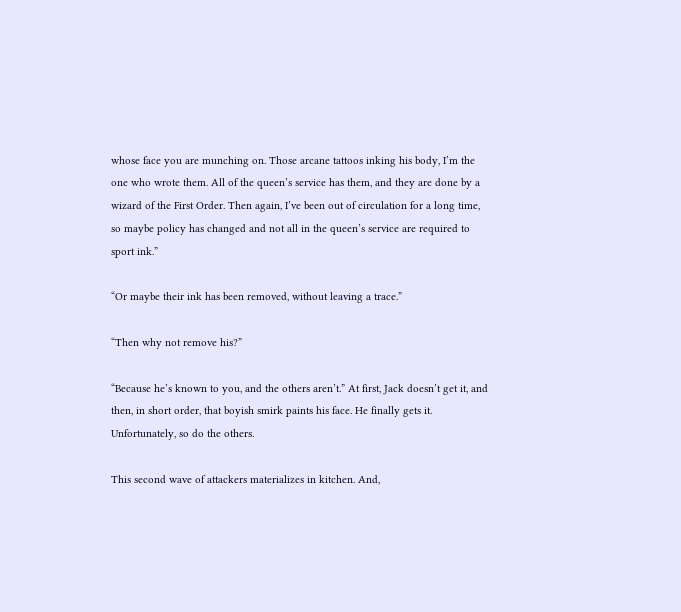whose face you are munching on. Those arcane tattoos inking his body, I’m the one who wrote them. All of the queen’s service has them, and they are done by a wizard of the First Order. Then again, I’ve been out of circulation for a long time, so maybe policy has changed and not all in the queen’s service are required to sport ink.”

“Or maybe their ink has been removed, without leaving a trace.”

“Then why not remove his?”

“Because he’s known to you, and the others aren’t.” At first, Jack doesn’t get it, and then, in short order, that boyish smirk paints his face. He finally gets it. Unfortunately, so do the others.

This second wave of attackers materializes in kitchen. And,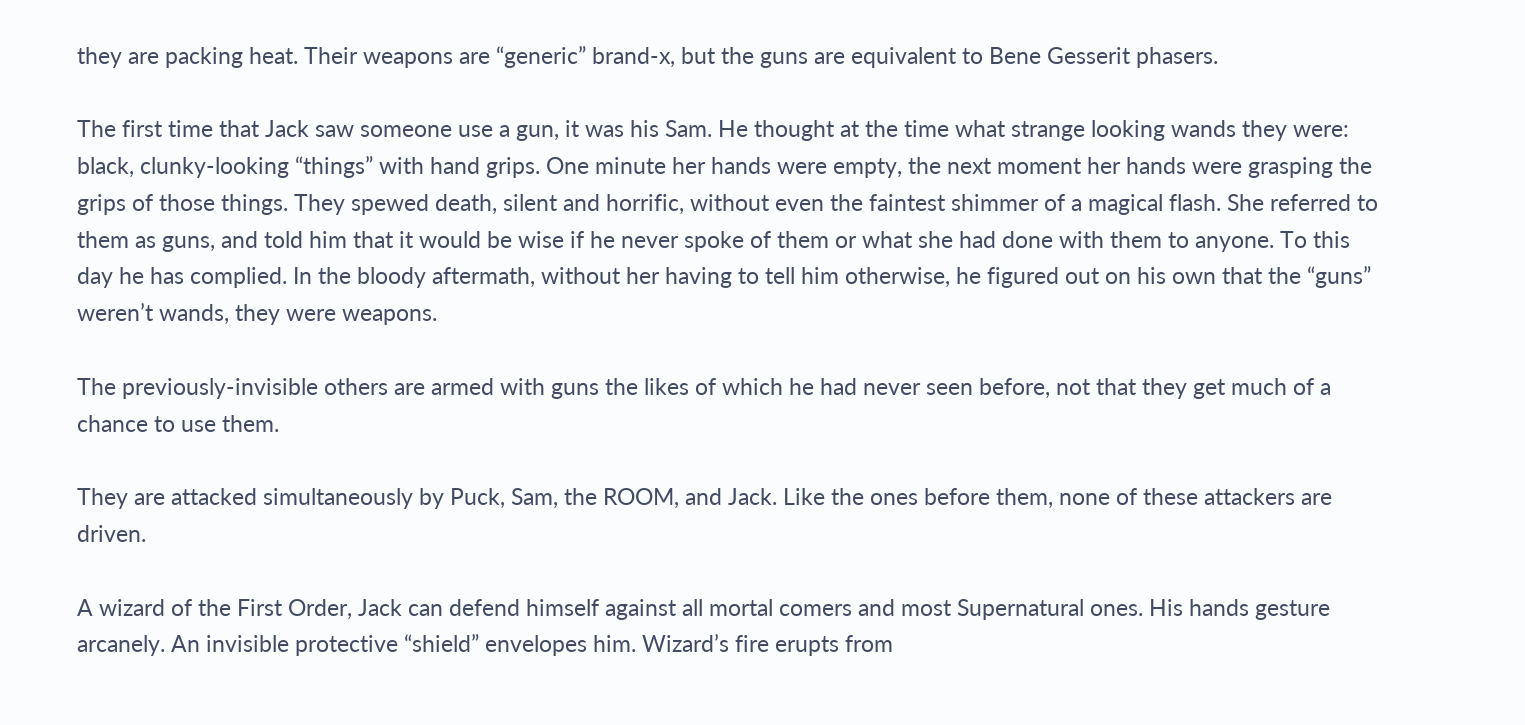they are packing heat. Their weapons are “generic” brand-x, but the guns are equivalent to Bene Gesserit phasers.

The first time that Jack saw someone use a gun, it was his Sam. He thought at the time what strange looking wands they were: black, clunky-looking “things” with hand grips. One minute her hands were empty, the next moment her hands were grasping the grips of those things. They spewed death, silent and horrific, without even the faintest shimmer of a magical flash. She referred to them as guns, and told him that it would be wise if he never spoke of them or what she had done with them to anyone. To this day he has complied. In the bloody aftermath, without her having to tell him otherwise, he figured out on his own that the “guns” weren’t wands, they were weapons.

The previously-invisible others are armed with guns the likes of which he had never seen before, not that they get much of a chance to use them.

They are attacked simultaneously by Puck, Sam, the ROOM, and Jack. Like the ones before them, none of these attackers are driven.

A wizard of the First Order, Jack can defend himself against all mortal comers and most Supernatural ones. His hands gesture arcanely. An invisible protective “shield” envelopes him. Wizard’s fire erupts from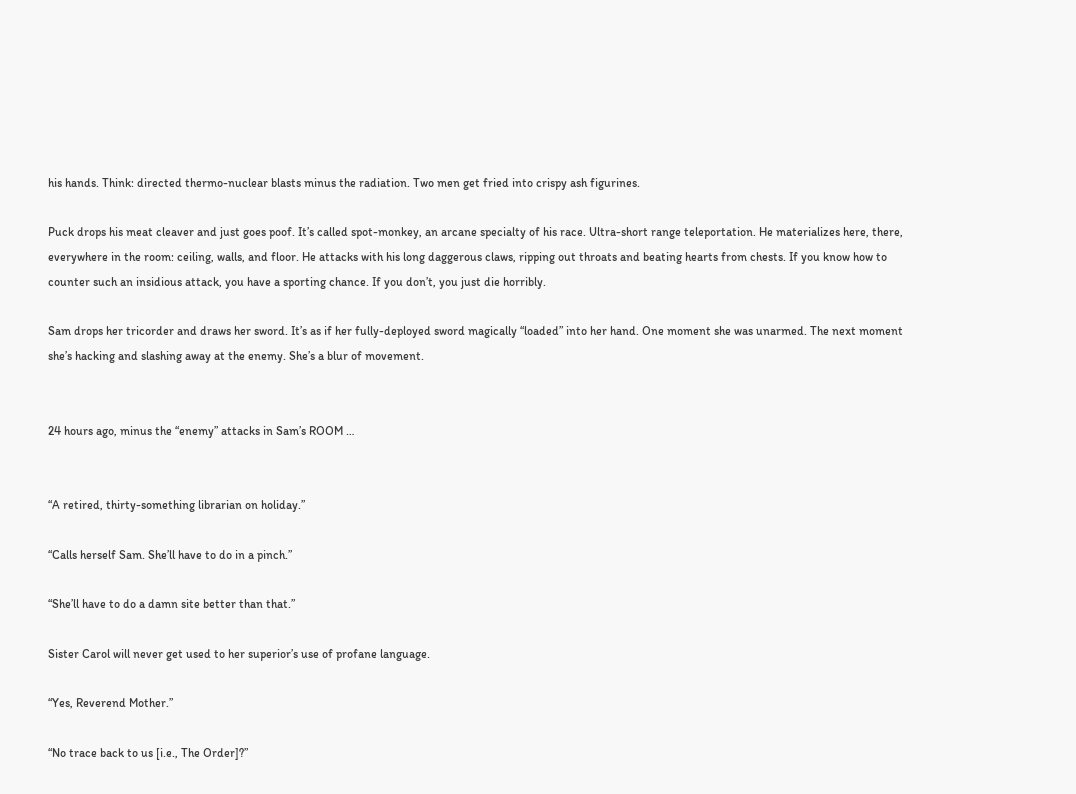his hands. Think: directed thermo-nuclear blasts minus the radiation. Two men get fried into crispy ash figurines.

Puck drops his meat cleaver and just goes poof. It’s called spot-monkey, an arcane specialty of his race. Ultra-short range teleportation. He materializes here, there, everywhere in the room: ceiling, walls, and floor. He attacks with his long daggerous claws, ripping out throats and beating hearts from chests. If you know how to counter such an insidious attack, you have a sporting chance. If you don’t, you just die horribly.

Sam drops her tricorder and draws her sword. It’s as if her fully-deployed sword magically “loaded” into her hand. One moment she was unarmed. The next moment she’s hacking and slashing away at the enemy. She’s a blur of movement.


24 hours ago, minus the “enemy” attacks in Sam’s ROOM …


“A retired, thirty-something librarian on holiday.”

“Calls herself Sam. She’ll have to do in a pinch.”

“She’ll have to do a damn site better than that.”

Sister Carol will never get used to her superior’s use of profane language.

“Yes, Reverend Mother.”

“No trace back to us [i.e., The Order]?”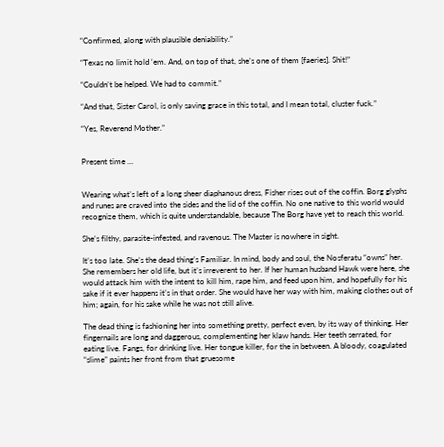“Confirmed, along with plausible deniability.”

“Texas no limit hold ‘em. And, on top of that, she’s one of them [faeries]. Shit!”

“Couldn’t be helped. We had to commit.”

“And that, Sister Carol, is only saving grace in this total, and I mean total, cluster fuck.”

“Yes, Reverend Mother.”


Present time …


Wearing what’s left of a long sheer diaphanous dress, Fisher rises out of the coffin. Borg glyphs and runes are craved into the sides and the lid of the coffin. No one native to this world would recognize them, which is quite understandable, because The Borg have yet to reach this world.

She’s filthy, parasite-infested, and ravenous. The Master is nowhere in sight.

It’s too late. She’s the dead thing’s Familiar. In mind, body and soul, the Nosferatu “owns” her. She remembers her old life, but it’s irreverent to her. If her human husband Hawk were here, she would attack him with the intent to kill him, rape him, and feed upon him, and hopefully for his sake if it ever happens it’s in that order. She would have her way with him, making clothes out of him; again, for his sake while he was not still alive.

The dead thing is fashioning her into something pretty, perfect even, by its way of thinking. Her fingernails are long and daggerous, complementing her klaw hands. Her teeth serrated, for eating live. Fangs, for drinking live. Her tongue killer, for the in between. A bloody, coagulated “slime” paints her front from that gruesome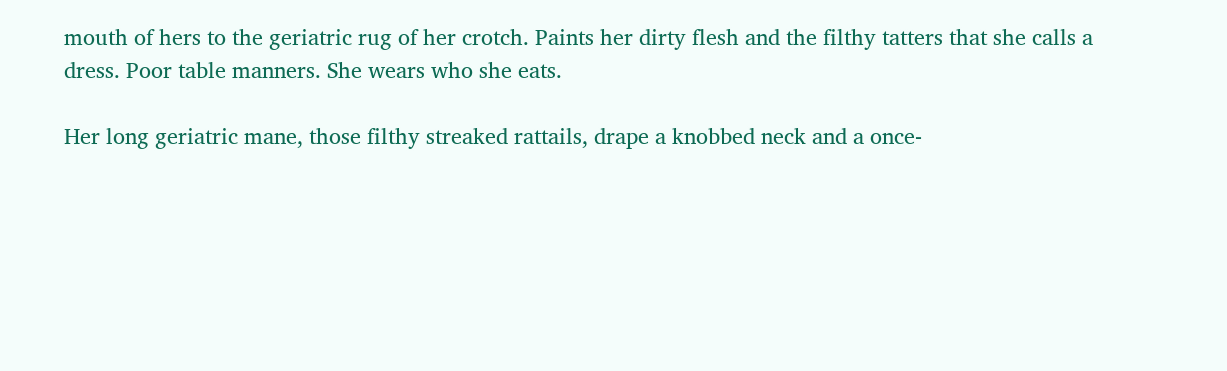mouth of hers to the geriatric rug of her crotch. Paints her dirty flesh and the filthy tatters that she calls a dress. Poor table manners. She wears who she eats.

Her long geriatric mane, those filthy streaked rattails, drape a knobbed neck and a once-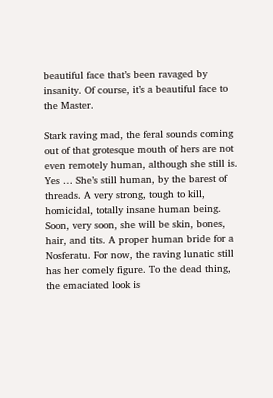beautiful face that’s been ravaged by insanity. Of course, it’s a beautiful face to the Master.

Stark raving mad, the feral sounds coming out of that grotesque mouth of hers are not even remotely human, although she still is. Yes … She’s still human, by the barest of threads. A very strong, tough to kill, homicidal, totally insane human being. Soon, very soon, she will be skin, bones, hair, and tits. A proper human bride for a Nosferatu. For now, the raving lunatic still has her comely figure. To the dead thing, the emaciated look is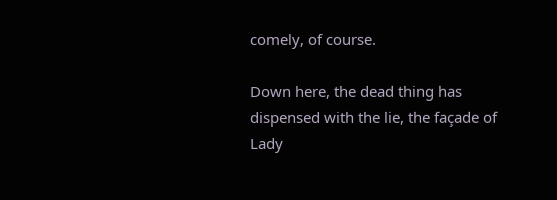comely, of course.

Down here, the dead thing has dispensed with the lie, the façade of Lady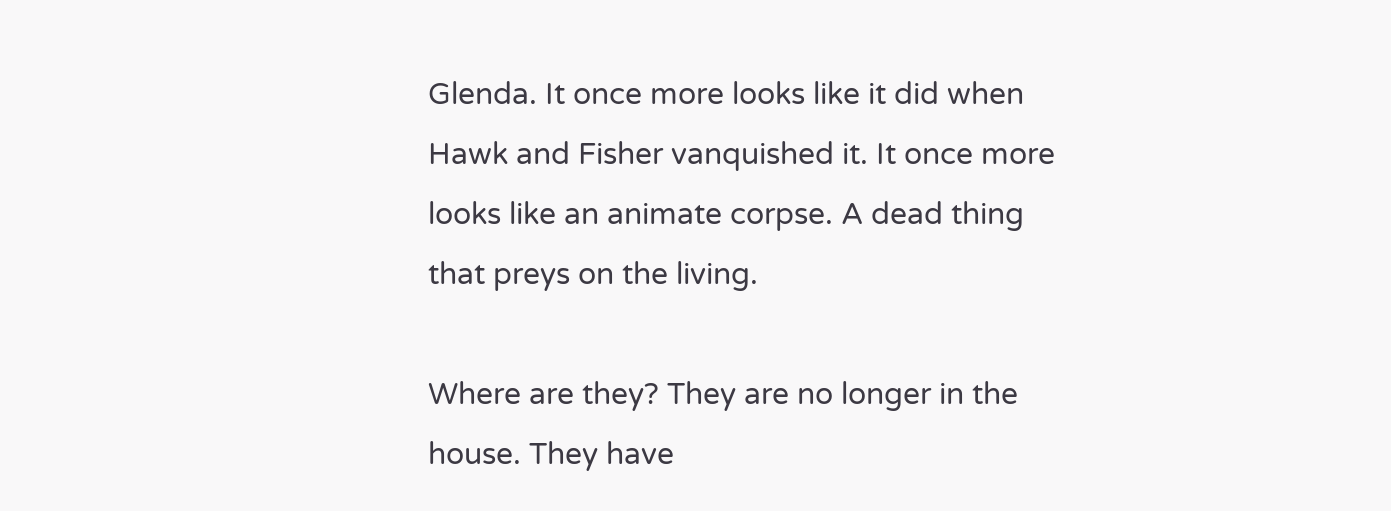Glenda. It once more looks like it did when Hawk and Fisher vanquished it. It once more looks like an animate corpse. A dead thing that preys on the living.

Where are they? They are no longer in the house. They have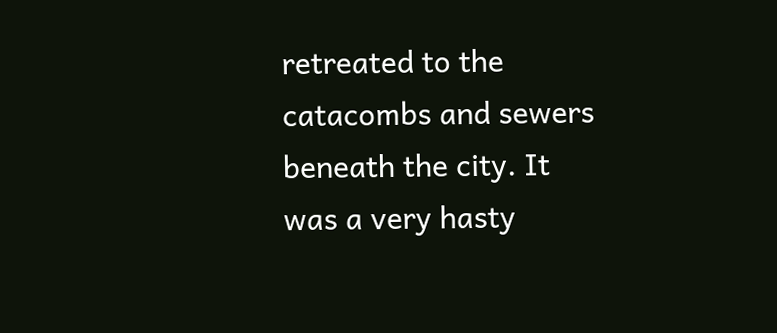retreated to the catacombs and sewers beneath the city. It was a very hasty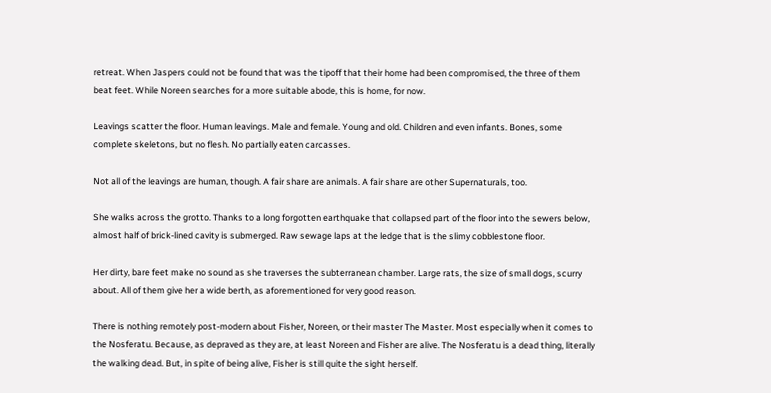retreat. When Jaspers could not be found that was the tipoff that their home had been compromised, the three of them beat feet. While Noreen searches for a more suitable abode, this is home, for now.

Leavings scatter the floor. Human leavings. Male and female. Young and old. Children and even infants. Bones, some complete skeletons, but no flesh. No partially eaten carcasses.

Not all of the leavings are human, though. A fair share are animals. A fair share are other Supernaturals, too.

She walks across the grotto. Thanks to a long forgotten earthquake that collapsed part of the floor into the sewers below, almost half of brick-lined cavity is submerged. Raw sewage laps at the ledge that is the slimy cobblestone floor.

Her dirty, bare feet make no sound as she traverses the subterranean chamber. Large rats, the size of small dogs, scurry about. All of them give her a wide berth, as aforementioned for very good reason.

There is nothing remotely post-modern about Fisher, Noreen, or their master The Master. Most especially when it comes to the Nosferatu. Because, as depraved as they are, at least Noreen and Fisher are alive. The Nosferatu is a dead thing, literally the walking dead. But, in spite of being alive, Fisher is still quite the sight herself.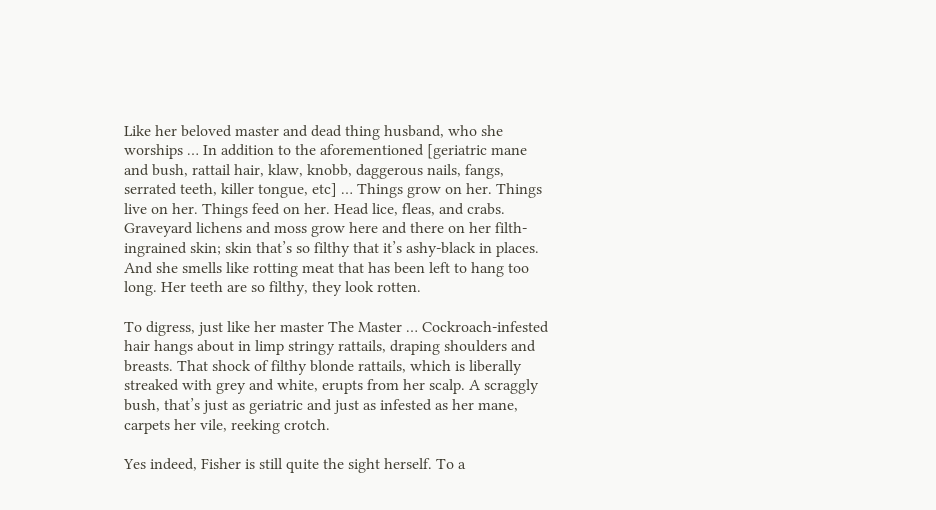Like her beloved master and dead thing husband, who she worships … In addition to the aforementioned [geriatric mane and bush, rattail hair, klaw, knobb, daggerous nails, fangs, serrated teeth, killer tongue, etc] … Things grow on her. Things live on her. Things feed on her. Head lice, fleas, and crabs. Graveyard lichens and moss grow here and there on her filth-ingrained skin; skin that’s so filthy that it’s ashy-black in places. And she smells like rotting meat that has been left to hang too long. Her teeth are so filthy, they look rotten.

To digress, just like her master The Master … Cockroach-infested hair hangs about in limp stringy rattails, draping shoulders and breasts. That shock of filthy blonde rattails, which is liberally streaked with grey and white, erupts from her scalp. A scraggly bush, that’s just as geriatric and just as infested as her mane, carpets her vile, reeking crotch.

Yes indeed, Fisher is still quite the sight herself. To a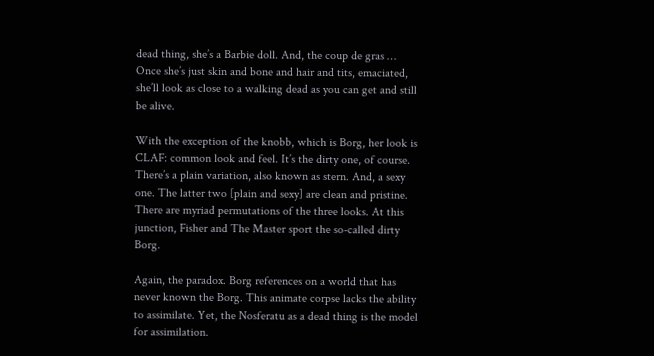dead thing, she’s a Barbie doll. And, the coup de gras … Once she’s just skin and bone and hair and tits, emaciated, she’ll look as close to a walking dead as you can get and still be alive.

With the exception of the knobb, which is Borg, her look is CLAF: common look and feel. It’s the dirty one, of course. There’s a plain variation, also known as stern. And, a sexy one. The latter two [plain and sexy] are clean and pristine. There are myriad permutations of the three looks. At this junction, Fisher and The Master sport the so-called dirty Borg.

Again, the paradox. Borg references on a world that has never known the Borg. This animate corpse lacks the ability to assimilate. Yet, the Nosferatu as a dead thing is the model for assimilation.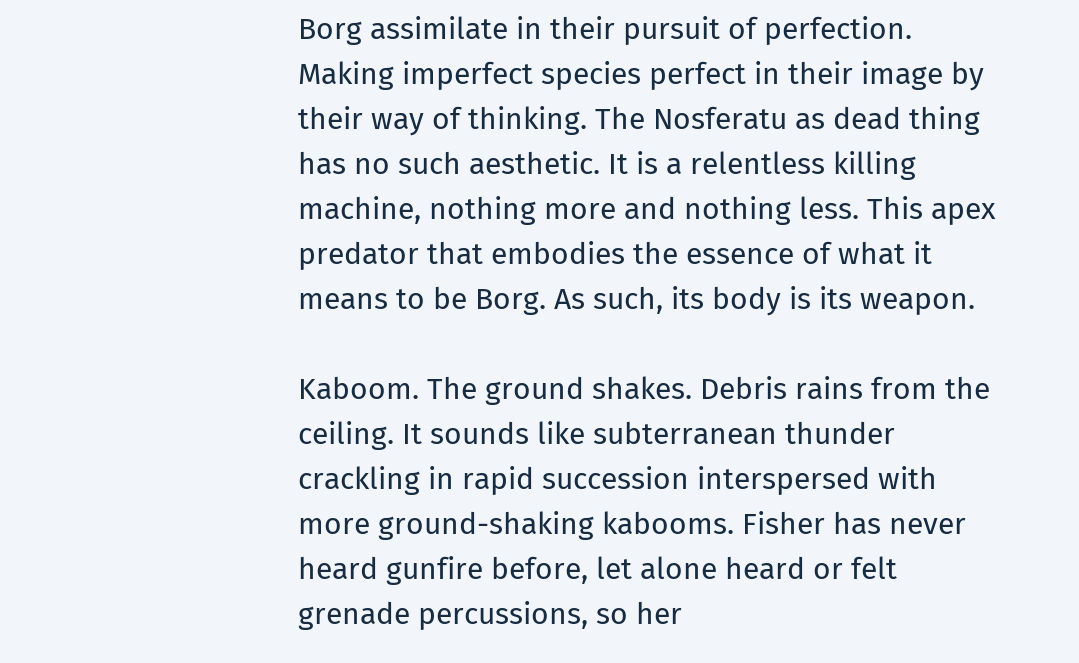Borg assimilate in their pursuit of perfection. Making imperfect species perfect in their image by their way of thinking. The Nosferatu as dead thing has no such aesthetic. It is a relentless killing machine, nothing more and nothing less. This apex predator that embodies the essence of what it means to be Borg. As such, its body is its weapon.

Kaboom. The ground shakes. Debris rains from the ceiling. It sounds like subterranean thunder crackling in rapid succession interspersed with more ground-shaking kabooms. Fisher has never heard gunfire before, let alone heard or felt grenade percussions, so her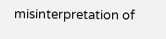misinterpretation of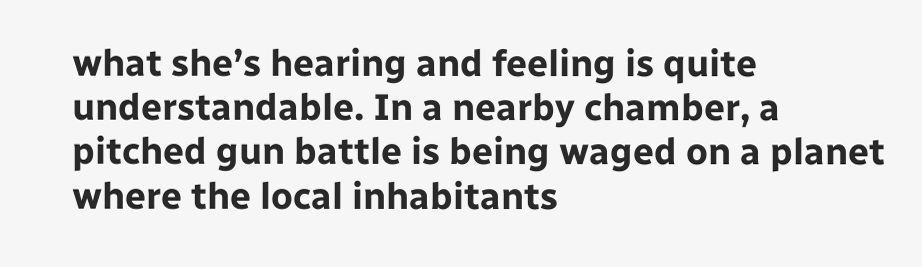what she’s hearing and feeling is quite understandable. In a nearby chamber, a pitched gun battle is being waged on a planet where the local inhabitants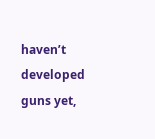haven’t developed guns yet,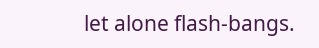let alone flash-bangs.